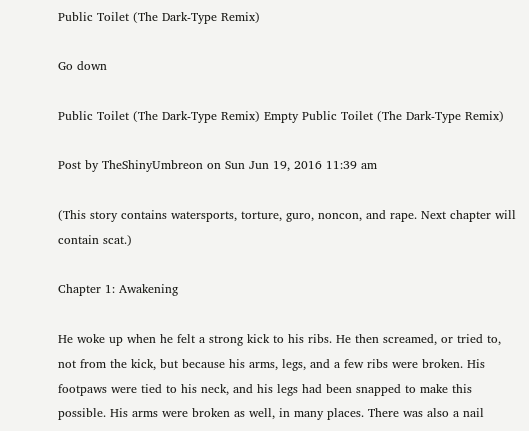Public Toilet (The Dark-Type Remix)

Go down

Public Toilet (The Dark-Type Remix) Empty Public Toilet (The Dark-Type Remix)

Post by TheShinyUmbreon on Sun Jun 19, 2016 11:39 am

(This story contains watersports, torture, guro, noncon, and rape. Next chapter will contain scat.)

Chapter 1: Awakening

He woke up when he felt a strong kick to his ribs. He then screamed, or tried to, not from the kick, but because his arms, legs, and a few ribs were broken. His footpaws were tied to his neck, and his legs had been snapped to make this possible. His arms were broken as well, in many places. There was also a nail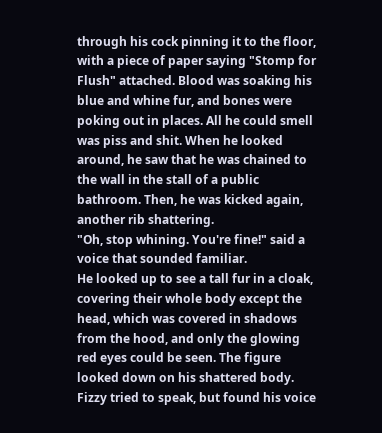through his cock pinning it to the floor, with a piece of paper saying "Stomp for Flush" attached. Blood was soaking his blue and whine fur, and bones were poking out in places. All he could smell was piss and shit. When he looked around, he saw that he was chained to the wall in the stall of a public bathroom. Then, he was kicked again, another rib shattering.
"Oh, stop whining. You're fine!" said a voice that sounded familiar.
He looked up to see a tall fur in a cloak, covering their whole body except the head, which was covered in shadows from the hood, and only the glowing red eyes could be seen. The figure looked down on his shattered body.
Fizzy tried to speak, but found his voice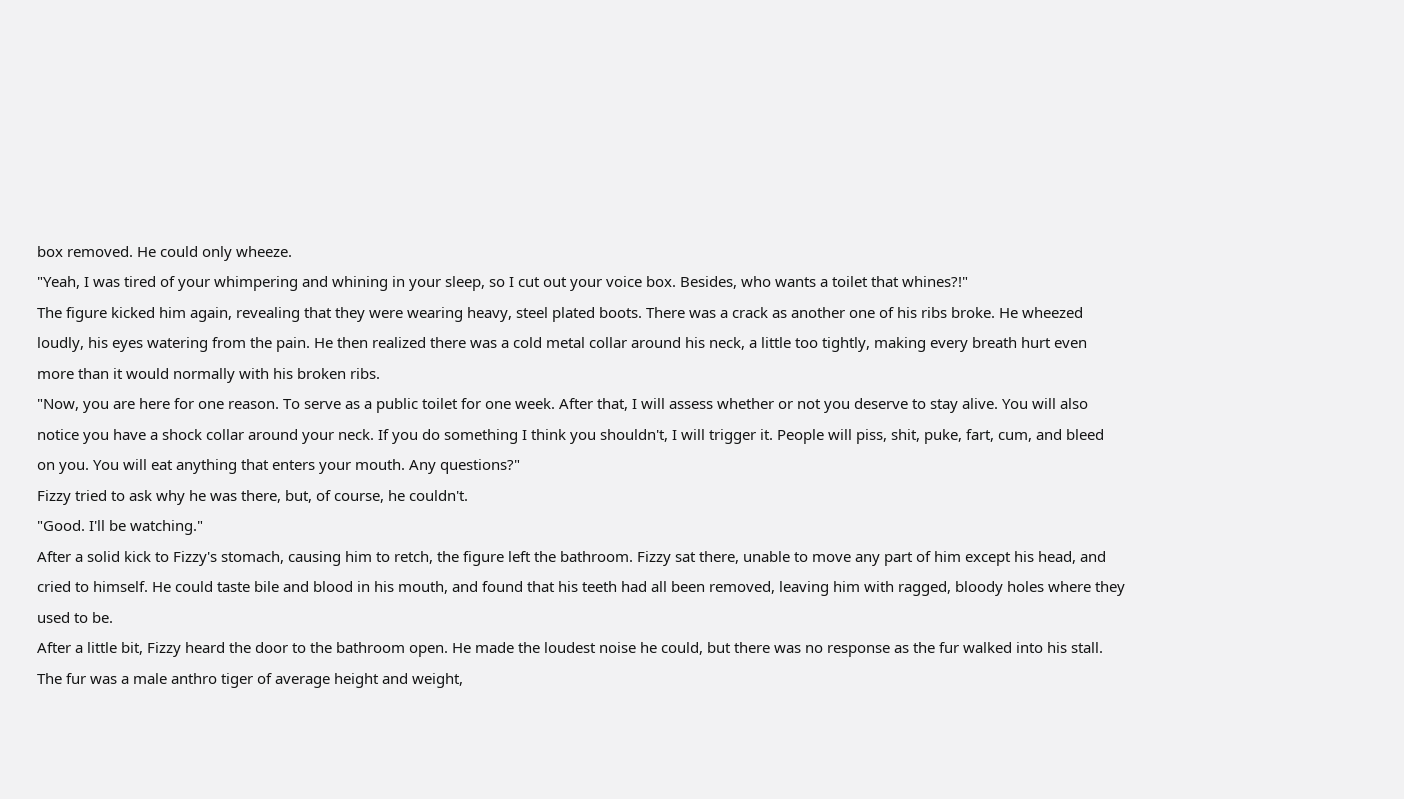box removed. He could only wheeze.
"Yeah, I was tired of your whimpering and whining in your sleep, so I cut out your voice box. Besides, who wants a toilet that whines?!"
The figure kicked him again, revealing that they were wearing heavy, steel plated boots. There was a crack as another one of his ribs broke. He wheezed loudly, his eyes watering from the pain. He then realized there was a cold metal collar around his neck, a little too tightly, making every breath hurt even more than it would normally with his broken ribs.
"Now, you are here for one reason. To serve as a public toilet for one week. After that, I will assess whether or not you deserve to stay alive. You will also notice you have a shock collar around your neck. If you do something I think you shouldn't, I will trigger it. People will piss, shit, puke, fart, cum, and bleed on you. You will eat anything that enters your mouth. Any questions?"
Fizzy tried to ask why he was there, but, of course, he couldn't.
"Good. I'll be watching."
After a solid kick to Fizzy's stomach, causing him to retch, the figure left the bathroom. Fizzy sat there, unable to move any part of him except his head, and cried to himself. He could taste bile and blood in his mouth, and found that his teeth had all been removed, leaving him with ragged, bloody holes where they used to be.
After a little bit, Fizzy heard the door to the bathroom open. He made the loudest noise he could, but there was no response as the fur walked into his stall. The fur was a male anthro tiger of average height and weight,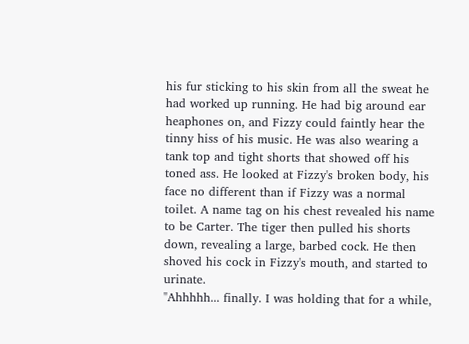his fur sticking to his skin from all the sweat he had worked up running. He had big around ear heaphones on, and Fizzy could faintly hear the tinny hiss of his music. He was also wearing a tank top and tight shorts that showed off his toned ass. He looked at Fizzy's broken body, his face no different than if Fizzy was a normal toilet. A name tag on his chest revealed his name to be Carter. The tiger then pulled his shorts down, revealing a large, barbed cock. He then shoved his cock in Fizzy's mouth, and started to urinate.
"Ahhhhh... finally. I was holding that for a while,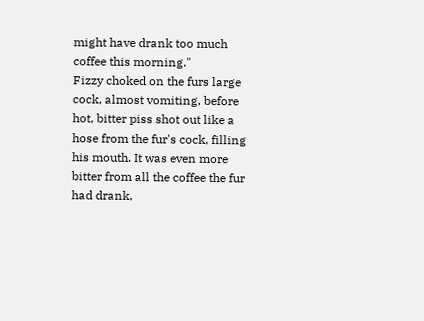might have drank too much coffee this morning."
Fizzy choked on the furs large cock, almost vomiting, before hot, bitter piss shot out like a hose from the fur's cock, filling his mouth. It was even more bitter from all the coffee the fur had drank,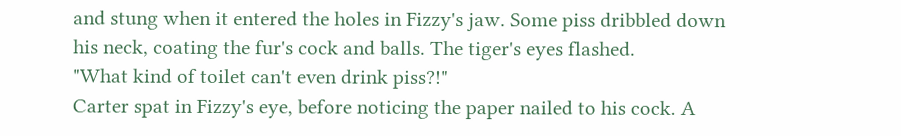and stung when it entered the holes in Fizzy's jaw. Some piss dribbled down his neck, coating the fur's cock and balls. The tiger's eyes flashed.
"What kind of toilet can't even drink piss?!"
Carter spat in Fizzy's eye, before noticing the paper nailed to his cock. A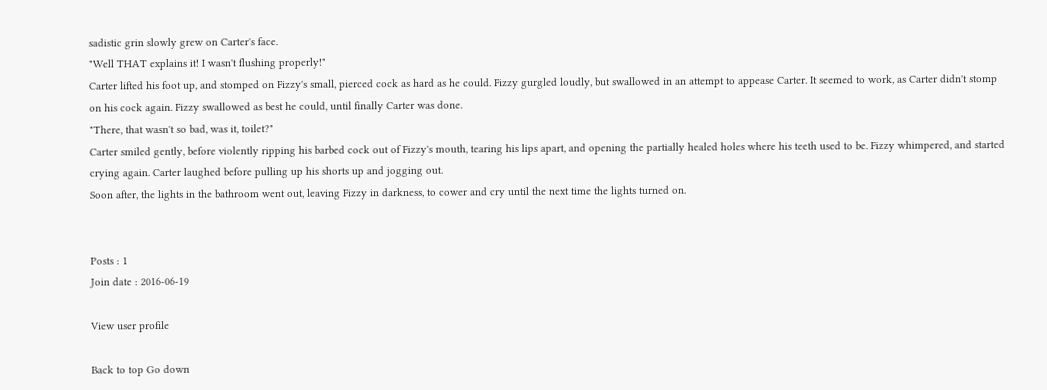sadistic grin slowly grew on Carter's face.
"Well THAT explains it! I wasn't flushing properly!"
Carter lifted his foot up, and stomped on Fizzy's small, pierced cock as hard as he could. Fizzy gurgled loudly, but swallowed in an attempt to appease Carter. It seemed to work, as Carter didn't stomp on his cock again. Fizzy swallowed as best he could, until finally Carter was done.
"There, that wasn't so bad, was it, toilet?"
Carter smiled gently, before violently ripping his barbed cock out of Fizzy's mouth, tearing his lips apart, and opening the partially healed holes where his teeth used to be. Fizzy whimpered, and started crying again. Carter laughed before pulling up his shorts up and jogging out.
Soon after, the lights in the bathroom went out, leaving Fizzy in darkness, to cower and cry until the next time the lights turned on.


Posts : 1
Join date : 2016-06-19

View user profile

Back to top Go down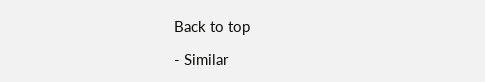Back to top

- Similar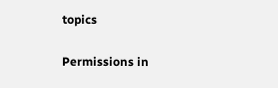topics

Permissions in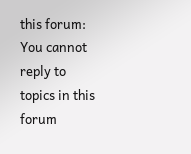this forum:
You cannot reply to topics in this forum